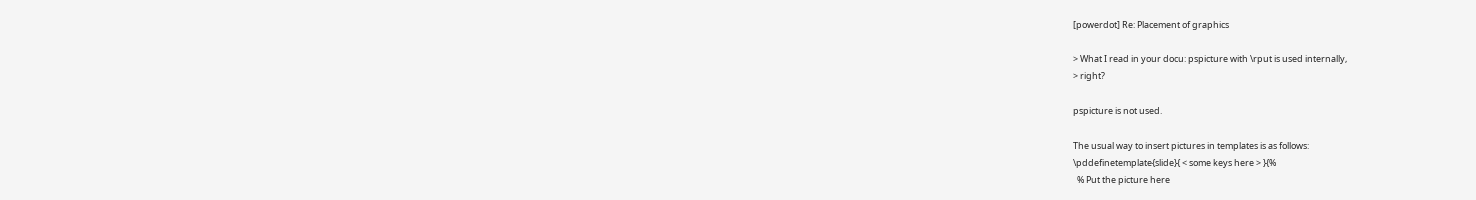[powerdot] Re: Placement of graphics

> What I read in your docu: pspicture with \rput is used internally,
> right?

pspicture is not used.

The usual way to insert pictures in templates is as follows:
\pddefinetemplate{slide}{ < some keys here > }{%
  % Put the picture here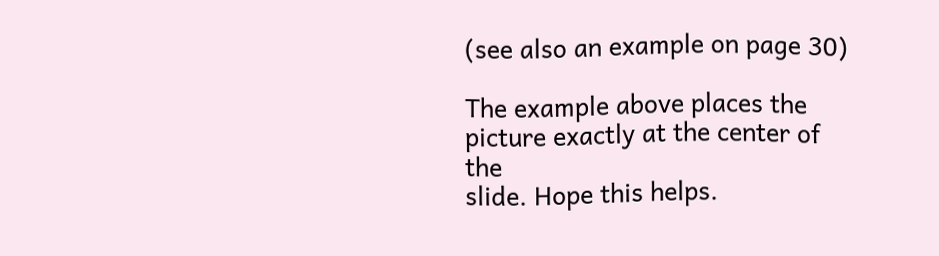(see also an example on page 30)

The example above places the picture exactly at the center of the
slide. Hope this helps.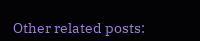Other related posts: